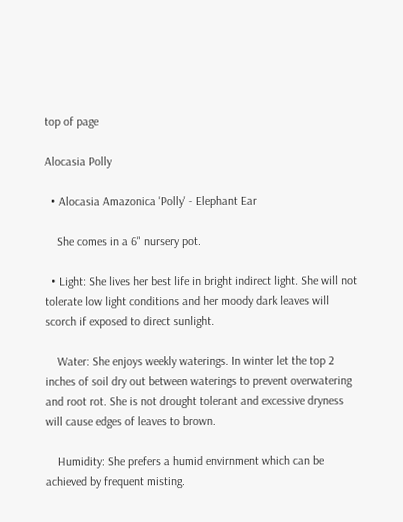top of page

Alocasia Polly

  • Alocasia Amazonica 'Polly' - Elephant Ear

    She comes in a 6" nursery pot.

  • Light: She lives her best life in bright indirect light. She will not tolerate low light conditions and her moody dark leaves will scorch if exposed to direct sunlight.

    Water: She enjoys weekly waterings. In winter let the top 2 inches of soil dry out between waterings to prevent overwatering and root rot. She is not drought tolerant and excessive dryness will cause edges of leaves to brown.

    Humidity: She prefers a humid envirnment which can be achieved by frequent misting.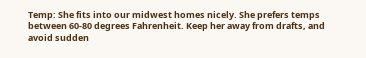Temp: She fits into our midwest homes nicely. She prefers temps between 60-80 degrees Fahrenheit. Keep her away from drafts, and avoid sudden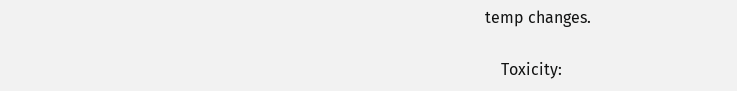temp changes.

    Toxicity: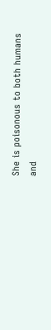She is poisonous to both humans and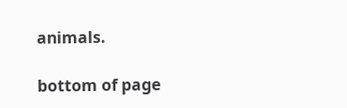animals.

bottom of page